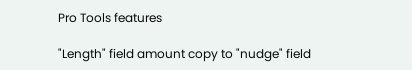Pro Tools features

"Length" field amount copy to "nudge" field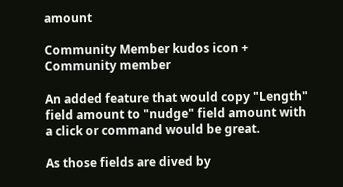amount

Community Member kudos icon + Community member

An added feature that would copy "Length" field amount to "nudge" field amount with a click or command would be great.

As those fields are dived by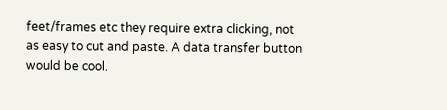feet/frames etc they require extra clicking, not as easy to cut and paste. A data transfer button would be cool.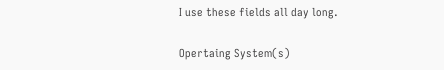I use these fields all day long.

Opertaing System(s)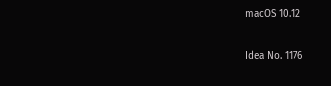macOS 10.12


Idea No. 1176